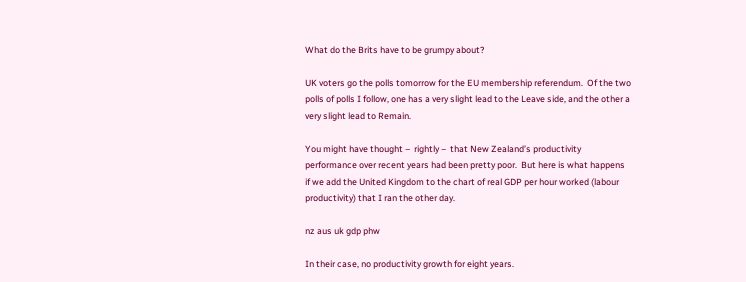What do the Brits have to be grumpy about?

UK voters go the polls tomorrow for the EU membership referendum.  Of the two polls of polls I follow, one has a very slight lead to the Leave side, and the other a very slight lead to Remain.

You might have thought –  rightly –  that New Zealand’s productivity performance over recent years had been pretty poor.  But here is what happens if we add the United Kingdom to the chart of real GDP per hour worked (labour productivity) that I ran the other day.

nz aus uk gdp phw

In their case, no productivity growth for eight years.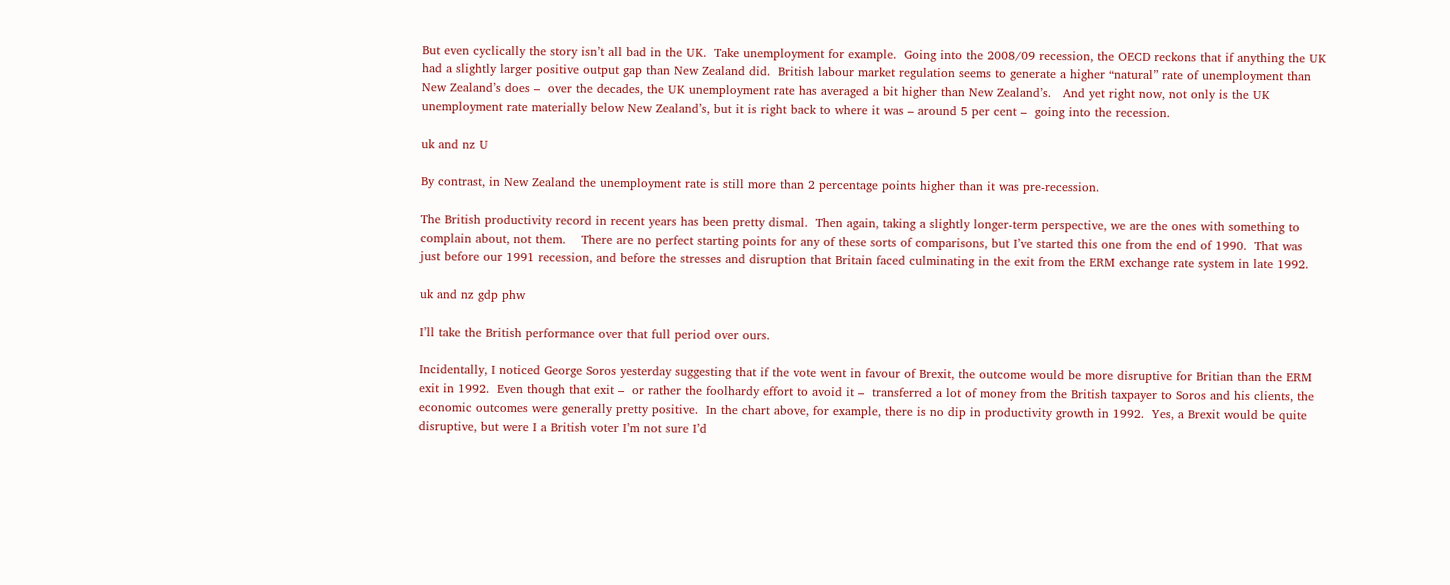But even cyclically the story isn’t all bad in the UK.  Take unemployment for example.  Going into the 2008/09 recession, the OECD reckons that if anything the UK had a slightly larger positive output gap than New Zealand did.  British labour market regulation seems to generate a higher “natural” rate of unemployment than New Zealand’s does –  over the decades, the UK unemployment rate has averaged a bit higher than New Zealand’s.   And yet right now, not only is the UK unemployment rate materially below New Zealand’s, but it is right back to where it was – around 5 per cent –  going into the recession.

uk and nz U

By contrast, in New Zealand the unemployment rate is still more than 2 percentage points higher than it was pre-recession.

The British productivity record in recent years has been pretty dismal.  Then again, taking a slightly longer-term perspective, we are the ones with something to complain about, not them.    There are no perfect starting points for any of these sorts of comparisons, but I’ve started this one from the end of 1990.  That was just before our 1991 recession, and before the stresses and disruption that Britain faced culminating in the exit from the ERM exchange rate system in late 1992.

uk and nz gdp phw

I’ll take the British performance over that full period over ours.

Incidentally, I noticed George Soros yesterday suggesting that if the vote went in favour of Brexit, the outcome would be more disruptive for Britian than the ERM exit in 1992.  Even though that exit –  or rather the foolhardy effort to avoid it –  transferred a lot of money from the British taxpayer to Soros and his clients, the economic outcomes were generally pretty positive.  In the chart above, for example, there is no dip in productivity growth in 1992.  Yes, a Brexit would be quite disruptive, but were I a British voter I’m not sure I’d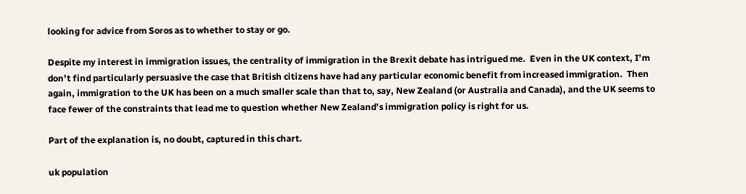looking for advice from Soros as to whether to stay or go.

Despite my interest in immigration issues, the centrality of immigration in the Brexit debate has intrigued me.  Even in the UK context, I’m don’t find particularly persuasive the case that British citizens have had any particular economic benefit from increased immigration.  Then again, immigration to the UK has been on a much smaller scale than that to, say, New Zealand (or Australia and Canada), and the UK seems to face fewer of the constraints that lead me to question whether New Zealand’s immigration policy is right for us.

Part of the explanation is, no doubt, captured in this chart.

uk population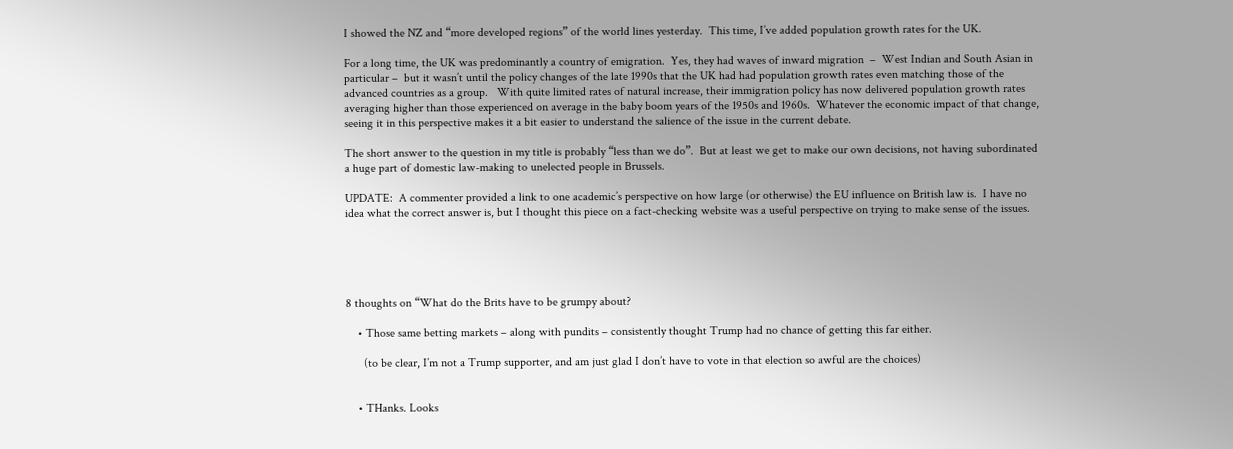I showed the NZ and “more developed regions” of the world lines yesterday.  This time, I’ve added population growth rates for the UK.

For a long time, the UK was predominantly a country of emigration.  Yes, they had waves of inward migration  –  West Indian and South Asian in particular –  but it wasn’t until the policy changes of the late 1990s that the UK had had population growth rates even matching those of the advanced countries as a group.   With quite limited rates of natural increase, their immigration policy has now delivered population growth rates averaging higher than those experienced on average in the baby boom years of the 1950s and 1960s.  Whatever the economic impact of that change, seeing it in this perspective makes it a bit easier to understand the salience of the issue in the current debate.

The short answer to the question in my title is probably “less than we do”.  But at least we get to make our own decisions, not having subordinated a huge part of domestic law-making to unelected people in Brussels.

UPDATE:  A commenter provided a link to one academic’s perspective on how large (or otherwise) the EU influence on British law is.  I have no idea what the correct answer is, but I thought this piece on a fact-checking website was a useful perspective on trying to make sense of the issues.





8 thoughts on “What do the Brits have to be grumpy about?

    • Those same betting markets – along with pundits – consistently thought Trump had no chance of getting this far either.

      (to be clear, I’m not a Trump supporter, and am just glad I don’t have to vote in that election so awful are the choices)


    • THanks. Looks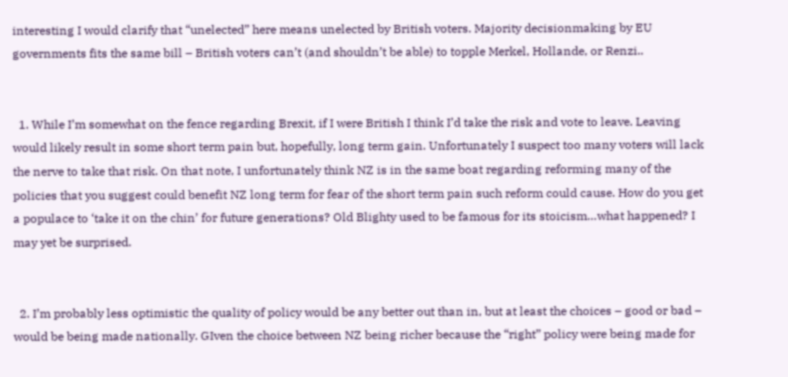interesting I would clarify that “unelected” here means unelected by British voters. Majority decisionmaking by EU governments fits the same bill – British voters can’t (and shouldn’t be able) to topple Merkel, Hollande, or Renzi..


  1. While I’m somewhat on the fence regarding Brexit, if I were British I think I’d take the risk and vote to leave. Leaving would likely result in some short term pain but, hopefully, long term gain. Unfortunately I suspect too many voters will lack the nerve to take that risk. On that note, I unfortunately think NZ is in the same boat regarding reforming many of the policies that you suggest could benefit NZ long term for fear of the short term pain such reform could cause. How do you get a populace to ‘take it on the chin’ for future generations? Old Blighty used to be famous for its stoicism…what happened? I may yet be surprised.


  2. I’m probably less optimistic the quality of policy would be any better out than in, but at least the choices – good or bad – would be being made nationally. GIven the choice between NZ being richer because the “right” policy were being made for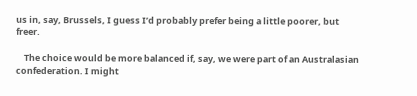us in, say, Brussels, I guess I’d probably prefer being a little poorer, but freer.

    The choice would be more balanced if, say, we were part of an Australasian confederation. I might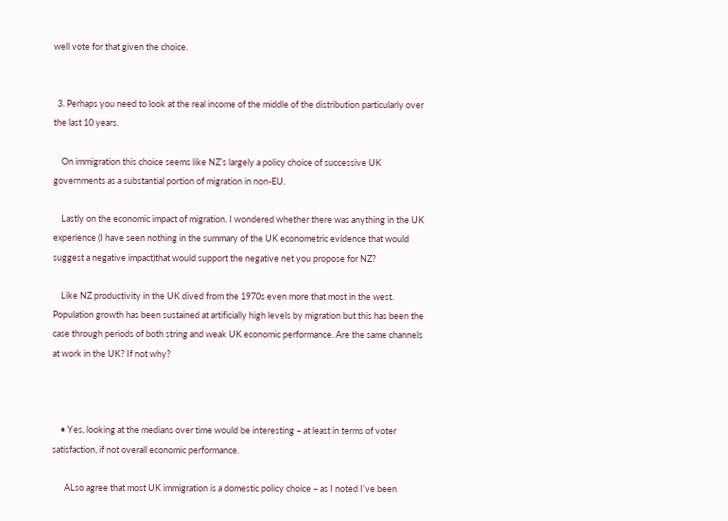well vote for that given the choice.


  3. Perhaps you need to look at the real income of the middle of the distribution particularly over the last 10 years.

    On immigration this choice seems like NZ’s largely a policy choice of successive UK governments as a substantial portion of migration in non-EU.

    Lastly on the economic impact of migration. I wondered whether there was anything in the UK experience (I have seen nothing in the summary of the UK econometric evidence that would suggest a negative impact)that would support the negative net you propose for NZ?

    Like NZ productivity in the UK dived from the 1970s even more that most in the west. Population growth has been sustained at artificially high levels by migration but this has been the case through periods of both string and weak UK economic performance. Are the same channels at work in the UK? If not why?



    • Yes, looking at the medians over time would be interesting – at least in terms of voter satisfaction, if not overall economic performance.

      ALso agree that most UK immigration is a domestic policy choice – as I noted I’ve been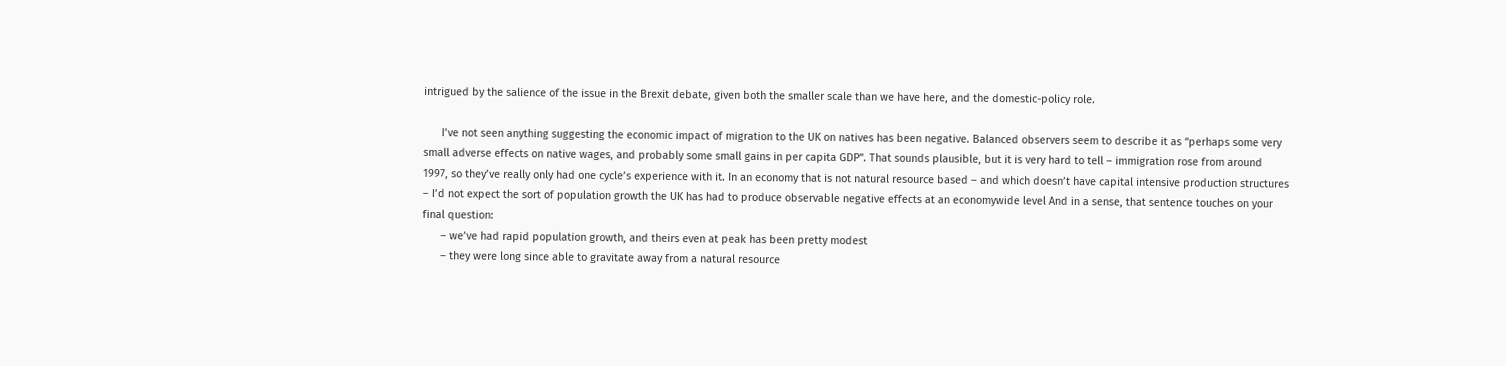intrigued by the salience of the issue in the Brexit debate, given both the smaller scale than we have here, and the domestic-policy role.

      I’ve not seen anything suggesting the economic impact of migration to the UK on natives has been negative. Balanced observers seem to describe it as “perhaps some very small adverse effects on native wages, and probably some small gains in per capita GDP”. That sounds plausible, but it is very hard to tell – immigration rose from around 1997, so they’ve really only had one cycle’s experience with it. In an economy that is not natural resource based – and which doesn’t have capital intensive production structures – I’d not expect the sort of population growth the UK has had to produce observable negative effects at an economywide level And in a sense, that sentence touches on your final question:
      – we’ve had rapid population growth, and theirs even at peak has been pretty modest
      – they were long since able to gravitate away from a natural resource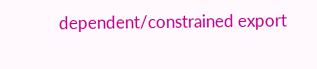dependent/constrained export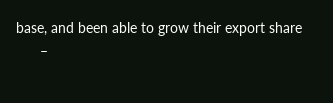base, and been able to grow their export share
      –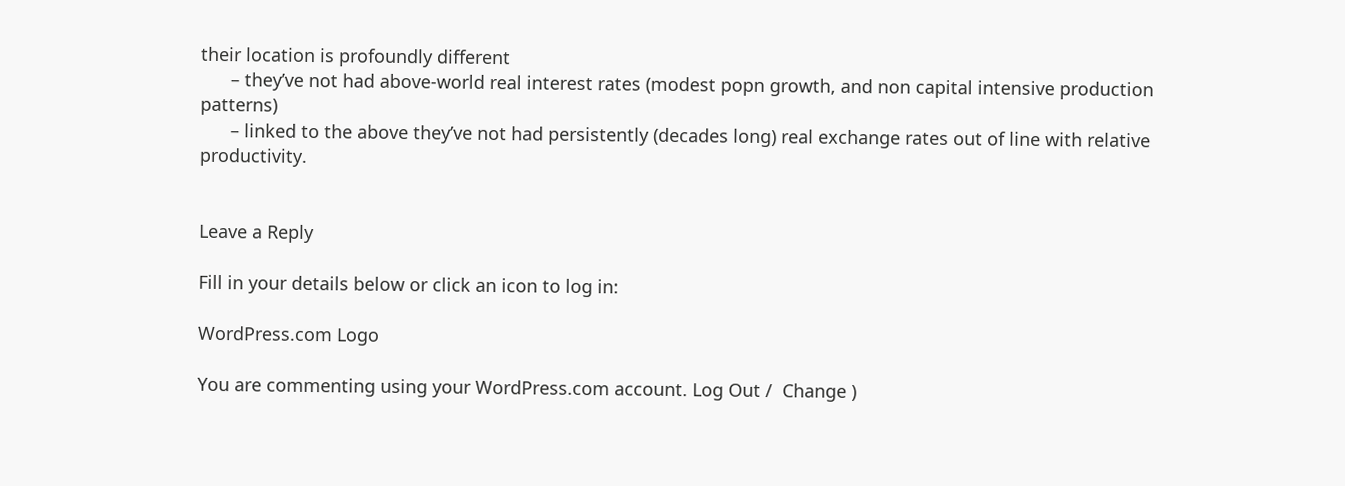their location is profoundly different
      – they’ve not had above-world real interest rates (modest popn growth, and non capital intensive production patterns)
      – linked to the above they’ve not had persistently (decades long) real exchange rates out of line with relative productivity.


Leave a Reply

Fill in your details below or click an icon to log in:

WordPress.com Logo

You are commenting using your WordPress.com account. Log Out /  Change )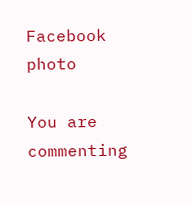Facebook photo

You are commenting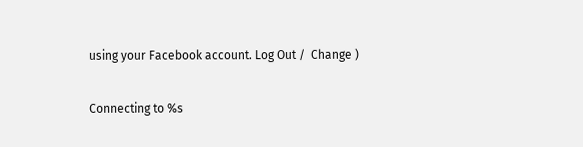using your Facebook account. Log Out /  Change )

Connecting to %s